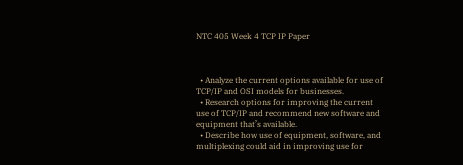NTC 405 Week 4 TCP IP Paper



  • Analyze the current options available for use of TCP/IP and OSI models for businesses.
  • Research options for improving the current use of TCP/IP and recommend new software and equipment that’s available.
  • Describe how use of equipment, software, and multiplexing could aid in improving use for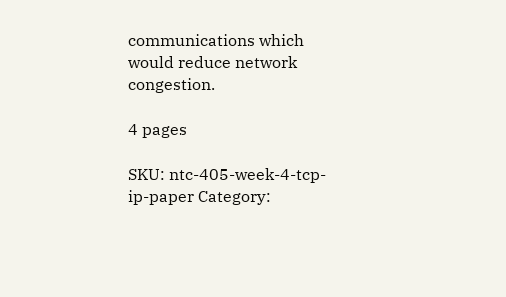communications which would reduce network congestion.

4 pages

SKU: ntc-405-week-4-tcp-ip-paper Category: